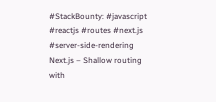#StackBounty: #javascript #reactjs #routes #next.js #server-side-rendering Next.js – Shallow routing with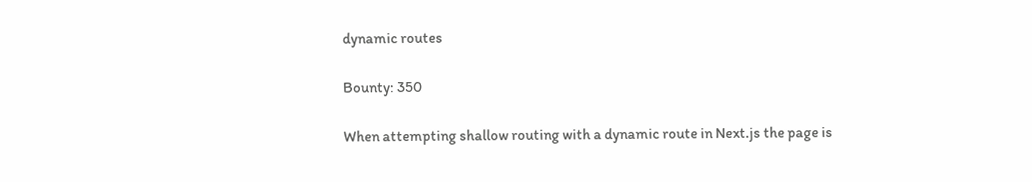dynamic routes

Bounty: 350

When attempting shallow routing with a dynamic route in Next.js the page is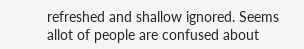refreshed and shallow ignored. Seems allot of people are confused about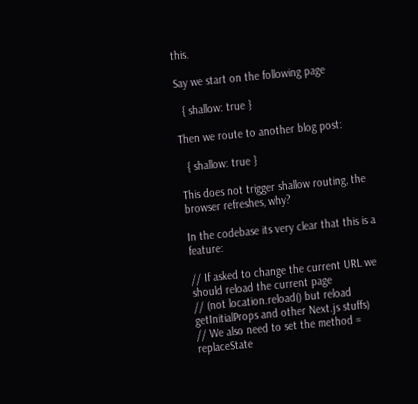this.

Say we start on the following page

  { shallow: true }

Then we route to another blog post:

  { shallow: true }

This does not trigger shallow routing, the browser refreshes, why?

In the codebase its very clear that this is a feature:

// If asked to change the current URL we should reload the current page
// (not location.reload() but reload getInitialProps and other Next.js stuffs)
// We also need to set the method = replaceState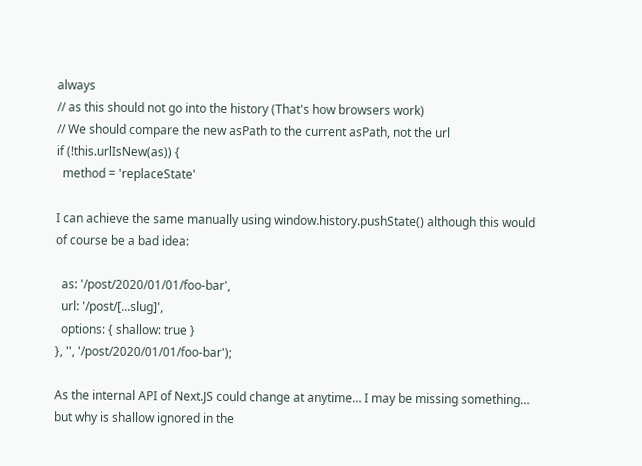always
// as this should not go into the history (That's how browsers work)
// We should compare the new asPath to the current asPath, not the url
if (!this.urlIsNew(as)) {
  method = 'replaceState'

I can achieve the same manually using window.history.pushState() although this would of course be a bad idea:

  as: '/post/2020/01/01/foo-bar',
  url: '/post/[...slug]',
  options: { shallow: true }
}, '', '/post/2020/01/01/foo-bar');

As the internal API of Next.JS could change at anytime… I may be missing something… but why is shallow ignored in the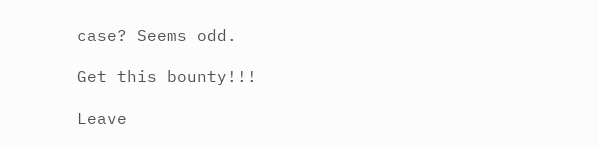case? Seems odd.

Get this bounty!!!

Leave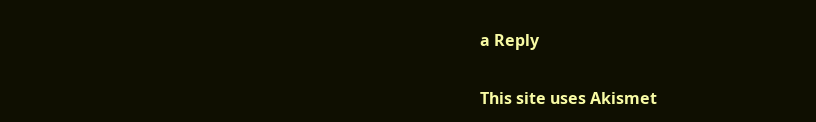a Reply

This site uses Akismet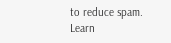to reduce spam. Learn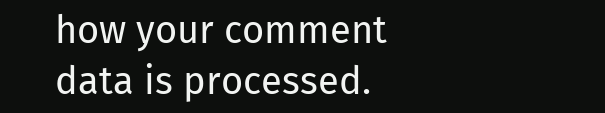how your comment data is processed.